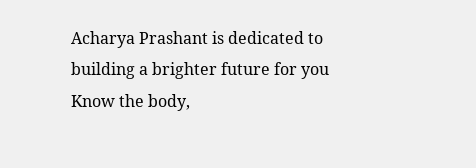Acharya Prashant is dedicated to building a brighter future for you
Know the body,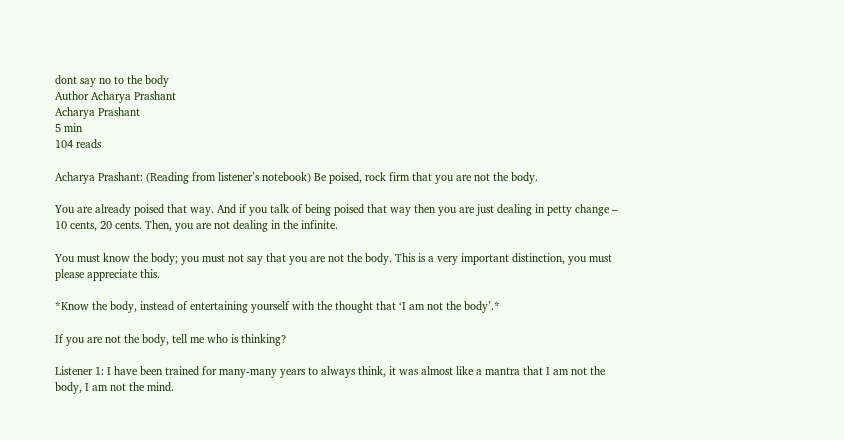dont say no to the body
Author Acharya Prashant
Acharya Prashant
5 min
104 reads

Acharya Prashant: (Reading from listener’s notebook) Be poised, rock firm that you are not the body.

You are already poised that way. And if you talk of being poised that way then you are just dealing in petty change – 10 cents, 20 cents. Then, you are not dealing in the infinite.

You must know the body; you must not say that you are not the body. This is a very important distinction, you must please appreciate this.

*Know the body, instead of entertaining yourself with the thought that ‘I am not the body’.*

If you are not the body, tell me who is thinking?

Listener 1: I have been trained for many-many years to always think, it was almost like a mantra that I am not the body, I am not the mind.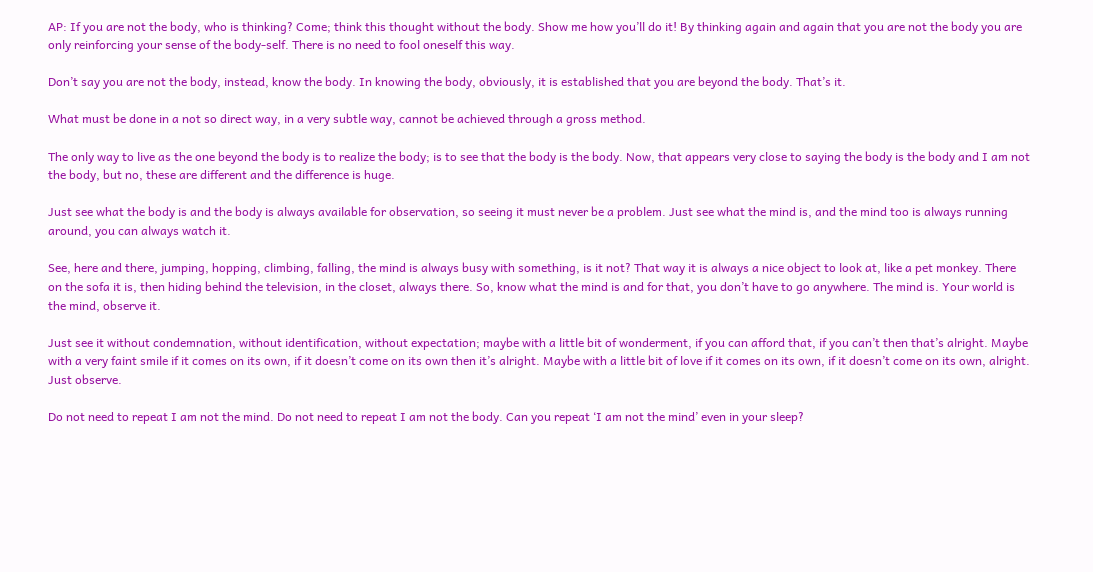AP: If you are not the body, who is thinking? Come; think this thought without the body. Show me how you’ll do it! By thinking again and again that you are not the body you are only reinforcing your sense of the body-self. There is no need to fool oneself this way.

Don’t say you are not the body, instead, know the body. In knowing the body, obviously, it is established that you are beyond the body. That’s it.

What must be done in a not so direct way, in a very subtle way, cannot be achieved through a gross method.

The only way to live as the one beyond the body is to realize the body; is to see that the body is the body. Now, that appears very close to saying the body is the body and I am not the body, but no, these are different and the difference is huge.

Just see what the body is and the body is always available for observation, so seeing it must never be a problem. Just see what the mind is, and the mind too is always running around, you can always watch it.

See, here and there, jumping, hopping, climbing, falling, the mind is always busy with something, is it not? That way it is always a nice object to look at, like a pet monkey. There on the sofa it is, then hiding behind the television, in the closet, always there. So, know what the mind is and for that, you don’t have to go anywhere. The mind is. Your world is the mind, observe it.

Just see it without condemnation, without identification, without expectation; maybe with a little bit of wonderment, if you can afford that, if you can’t then that’s alright. Maybe with a very faint smile if it comes on its own, if it doesn’t come on its own then it’s alright. Maybe with a little bit of love if it comes on its own, if it doesn’t come on its own, alright. Just observe.

Do not need to repeat I am not the mind. Do not need to repeat I am not the body. Can you repeat ‘I am not the mind’ even in your sleep?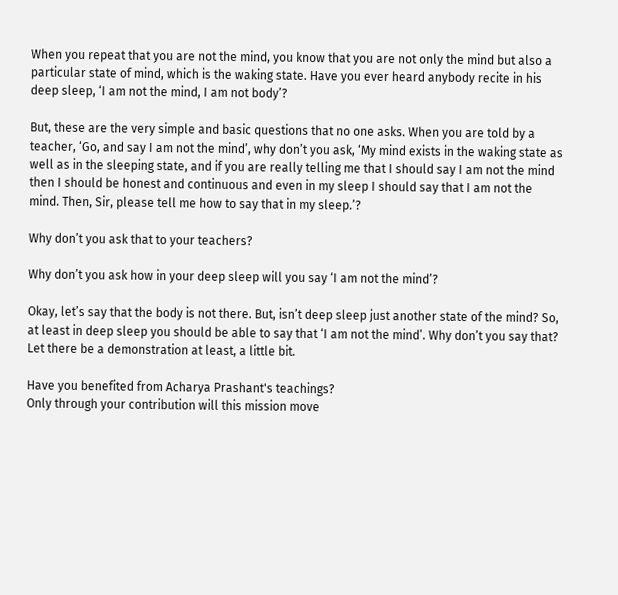When you repeat that you are not the mind, you know that you are not only the mind but also a particular state of mind, which is the waking state. Have you ever heard anybody recite in his deep sleep, ‘I am not the mind, I am not body’?

But, these are the very simple and basic questions that no one asks. When you are told by a teacher, ‘Go, and say I am not the mind’, why don’t you ask, ‘My mind exists in the waking state as well as in the sleeping state, and if you are really telling me that I should say I am not the mind then I should be honest and continuous and even in my sleep I should say that I am not the mind. Then, Sir, please tell me how to say that in my sleep.’?

Why don’t you ask that to your teachers?

Why don’t you ask how in your deep sleep will you say ‘I am not the mind’?

Okay, let’s say that the body is not there. But, isn’t deep sleep just another state of the mind? So, at least in deep sleep you should be able to say that ‘I am not the mind’. Why don’t you say that? Let there be a demonstration at least, a little bit.

Have you benefited from Acharya Prashant's teachings?
Only through your contribution will this mission move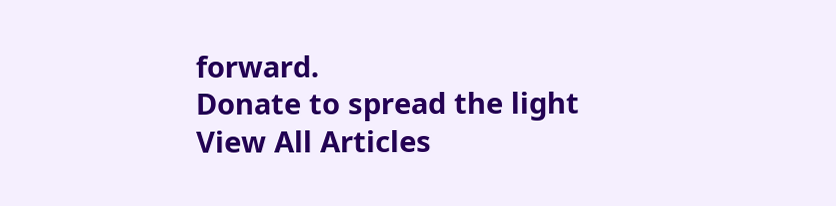forward.
Donate to spread the light
View All Articles